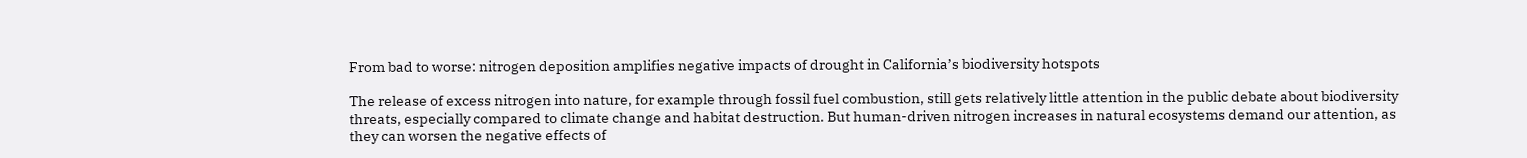From bad to worse: nitrogen deposition amplifies negative impacts of drought in California’s biodiversity hotspots

The release of excess nitrogen into nature, for example through fossil fuel combustion, still gets relatively little attention in the public debate about biodiversity threats, especially compared to climate change and habitat destruction. But human-driven nitrogen increases in natural ecosystems demand our attention, as they can worsen the negative effects of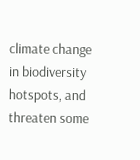climate change in biodiversity hotspots, and threaten some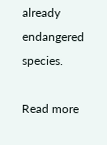already endangered species.

Read more